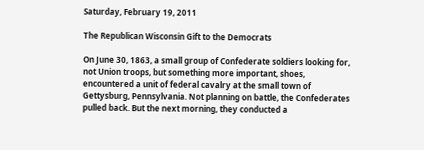Saturday, February 19, 2011

The Republican Wisconsin Gift to the Democrats

On June 30, 1863, a small group of Confederate soldiers looking for, not Union troops, but something more important, shoes, encountered a unit of federal cavalry at the small town of Gettysburg, Pennsylvania. Not planning on battle, the Confederates pulled back. But the next morning, they conducted a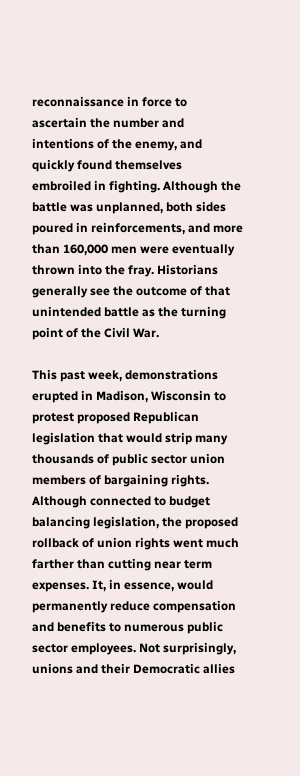reconnaissance in force to ascertain the number and intentions of the enemy, and quickly found themselves embroiled in fighting. Although the battle was unplanned, both sides poured in reinforcements, and more than 160,000 men were eventually thrown into the fray. Historians generally see the outcome of that unintended battle as the turning point of the Civil War.

This past week, demonstrations erupted in Madison, Wisconsin to protest proposed Republican legislation that would strip many thousands of public sector union members of bargaining rights. Although connected to budget balancing legislation, the proposed rollback of union rights went much farther than cutting near term expenses. It, in essence, would permanently reduce compensation and benefits to numerous public sector employees. Not surprisingly, unions and their Democratic allies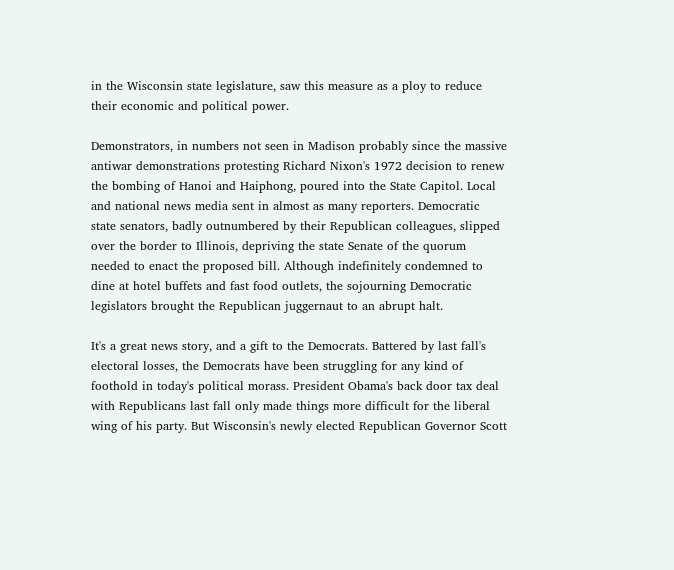in the Wisconsin state legislature, saw this measure as a ploy to reduce their economic and political power.

Demonstrators, in numbers not seen in Madison probably since the massive antiwar demonstrations protesting Richard Nixon's 1972 decision to renew the bombing of Hanoi and Haiphong, poured into the State Capitol. Local and national news media sent in almost as many reporters. Democratic state senators, badly outnumbered by their Republican colleagues, slipped over the border to Illinois, depriving the state Senate of the quorum needed to enact the proposed bill. Although indefinitely condemned to dine at hotel buffets and fast food outlets, the sojourning Democratic legislators brought the Republican juggernaut to an abrupt halt.

It's a great news story, and a gift to the Democrats. Battered by last fall's electoral losses, the Democrats have been struggling for any kind of foothold in today's political morass. President Obama's back door tax deal with Republicans last fall only made things more difficult for the liberal wing of his party. But Wisconsin's newly elected Republican Governor Scott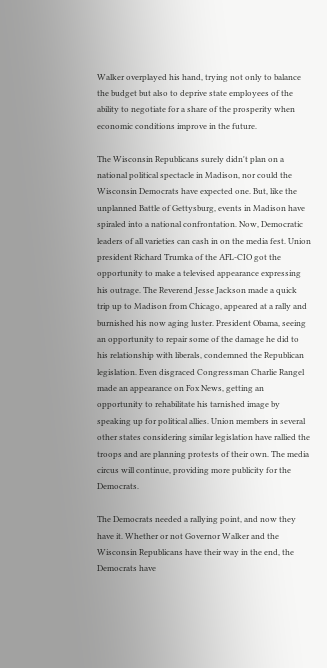Walker overplayed his hand, trying not only to balance the budget but also to deprive state employees of the ability to negotiate for a share of the prosperity when economic conditions improve in the future.

The Wisconsin Republicans surely didn't plan on a national political spectacle in Madison, nor could the Wisconsin Democrats have expected one. But, like the unplanned Battle of Gettysburg, events in Madison have spiraled into a national confrontation. Now, Democratic leaders of all varieties can cash in on the media fest. Union president Richard Trumka of the AFL-CIO got the opportunity to make a televised appearance expressing his outrage. The Reverend Jesse Jackson made a quick trip up to Madison from Chicago, appeared at a rally and burnished his now aging luster. President Obama, seeing an opportunity to repair some of the damage he did to his relationship with liberals, condemned the Republican legislation. Even disgraced Congressman Charlie Rangel made an appearance on Fox News, getting an opportunity to rehabilitate his tarnished image by speaking up for political allies. Union members in several other states considering similar legislation have rallied the troops and are planning protests of their own. The media circus will continue, providing more publicity for the Democrats.

The Democrats needed a rallying point, and now they have it. Whether or not Governor Walker and the Wisconsin Republicans have their way in the end, the Democrats have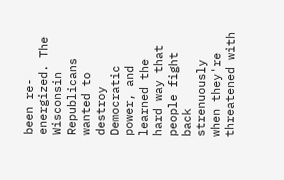been re-energized. The Wisconsin Republicans wanted to destroy Democratic power, and learned the hard way that people fight back strenuously when they're threatened with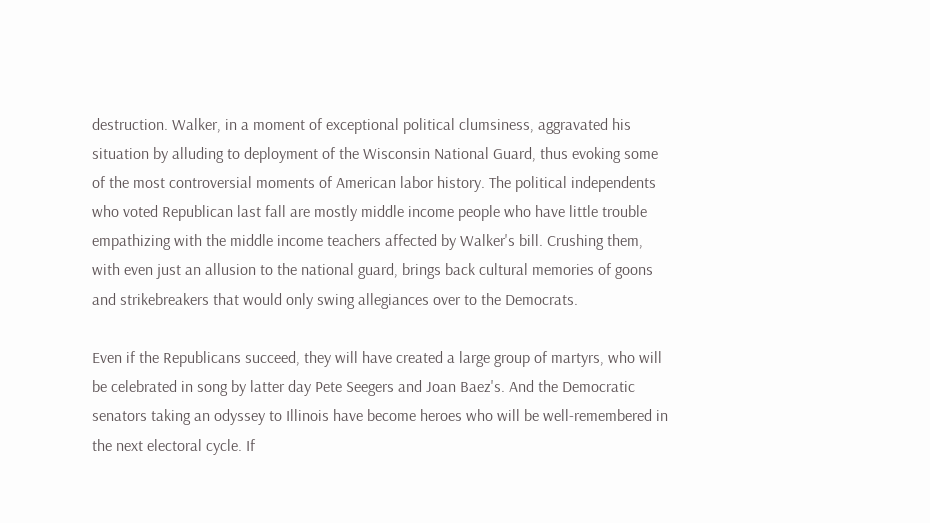destruction. Walker, in a moment of exceptional political clumsiness, aggravated his situation by alluding to deployment of the Wisconsin National Guard, thus evoking some of the most controversial moments of American labor history. The political independents who voted Republican last fall are mostly middle income people who have little trouble empathizing with the middle income teachers affected by Walker's bill. Crushing them, with even just an allusion to the national guard, brings back cultural memories of goons and strikebreakers that would only swing allegiances over to the Democrats.

Even if the Republicans succeed, they will have created a large group of martyrs, who will be celebrated in song by latter day Pete Seegers and Joan Baez's. And the Democratic senators taking an odyssey to Illinois have become heroes who will be well-remembered in the next electoral cycle. If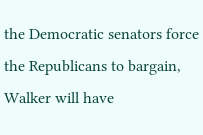the Democratic senators force the Republicans to bargain, Walker will have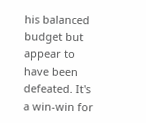his balanced budget but appear to have been defeated. It's a win-win for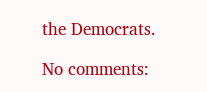the Democrats.

No comments: